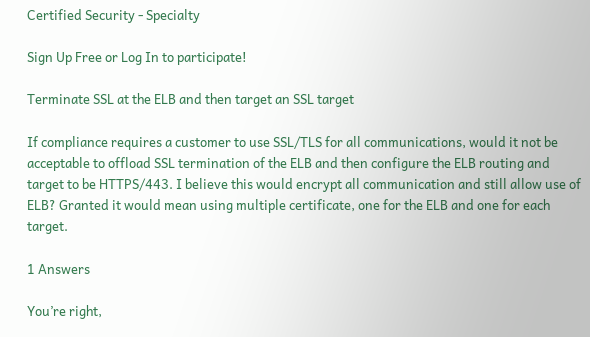Certified Security - Specialty

Sign Up Free or Log In to participate!

Terminate SSL at the ELB and then target an SSL target

If compliance requires a customer to use SSL/TLS for all communications, would it not be acceptable to offload SSL termination of the ELB and then configure the ELB routing and target to be HTTPS/443. I believe this would encrypt all communication and still allow use of ELB? Granted it would mean using multiple certificate, one for the ELB and one for each target.

1 Answers

You’re right,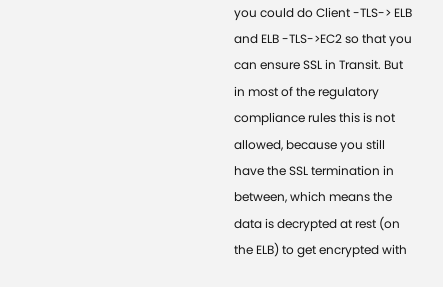you could do Client -TLS-> ELB and ELB -TLS->EC2 so that you can ensure SSL in Transit. But in most of the regulatory compliance rules this is not allowed, because you still have the SSL termination in between, which means the data is decrypted at rest (on the ELB) to get encrypted with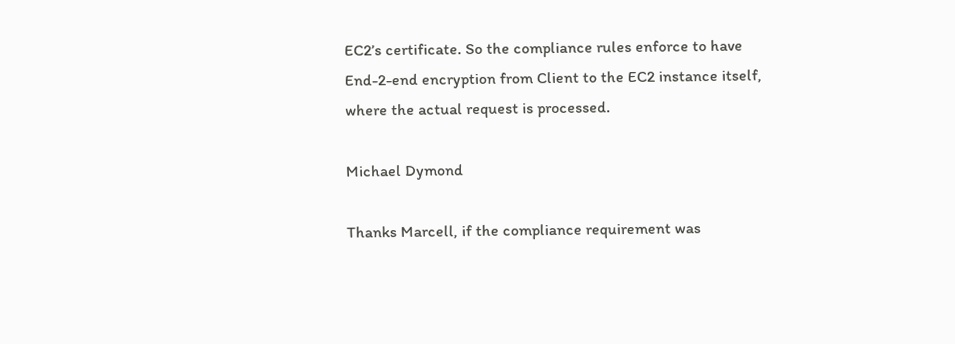EC2’s certificate. So the compliance rules enforce to have End-2-end encryption from Client to the EC2 instance itself, where the actual request is processed.

Michael Dymond

Thanks Marcell, if the compliance requirement was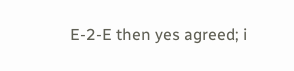E-2-E then yes agreed; i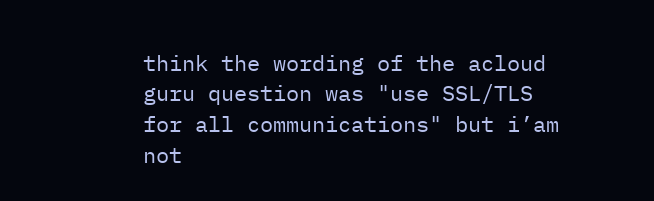think the wording of the acloud guru question was "use SSL/TLS for all communications" but i’am not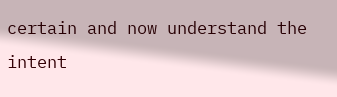certain and now understand the intent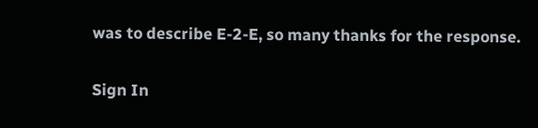was to describe E-2-E, so many thanks for the response.

Sign In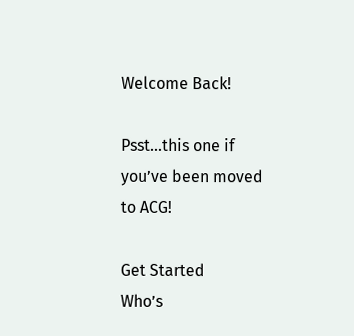Welcome Back!

Psst…this one if you’ve been moved to ACG!

Get Started
Who’s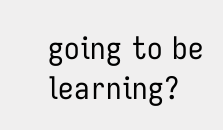going to be learning?